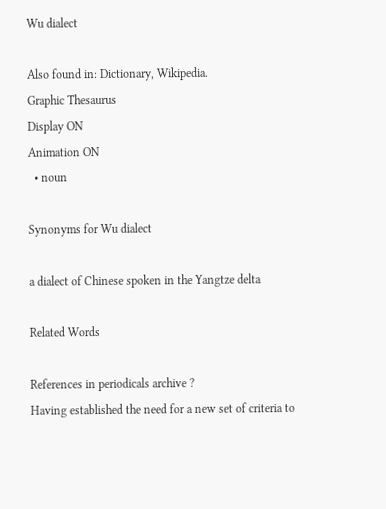Wu dialect

Also found in: Dictionary, Wikipedia.
Graphic Thesaurus
Display ON
Animation ON
  • noun

Synonyms for Wu dialect

a dialect of Chinese spoken in the Yangtze delta

Related Words

References in periodicals archive ?
Having established the need for a new set of criteria to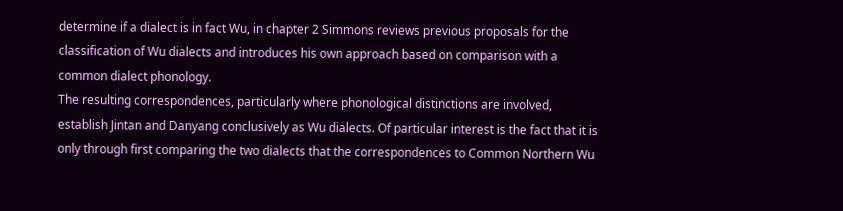determine if a dialect is in fact Wu, in chapter 2 Simmons reviews previous proposals for the classification of Wu dialects and introduces his own approach based on comparison with a common dialect phonology.
The resulting correspondences, particularly where phonological distinctions are involved, establish Jintan and Danyang conclusively as Wu dialects. Of particular interest is the fact that it is only through first comparing the two dialects that the correspondences to Common Northern Wu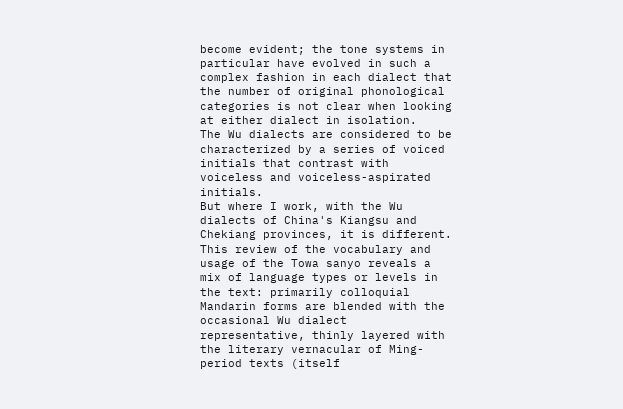become evident; the tone systems in particular have evolved in such a complex fashion in each dialect that the number of original phonological categories is not clear when looking at either dialect in isolation.
The Wu dialects are considered to be characterized by a series of voiced initials that contrast with voiceless and voiceless-aspirated initials.
But where I work, with the Wu dialects of China's Kiangsu and Chekiang provinces, it is different.
This review of the vocabulary and usage of the Towa sanyo reveals a mix of language types or levels in the text: primarily colloquial Mandarin forms are blended with the occasional Wu dialect representative, thinly layered with the literary vernacular of Ming-period texts (itself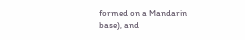formed on a Mandarin base), and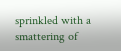sprinkled with a smattering of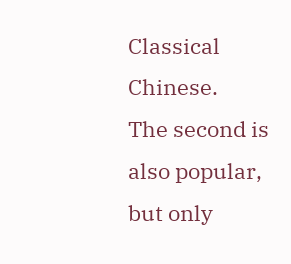Classical Chinese.
The second is also popular, but only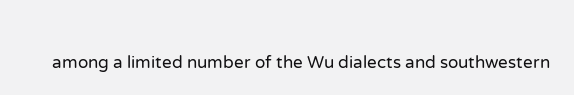among a limited number of the Wu dialects and southwestern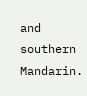and southern Mandarin.